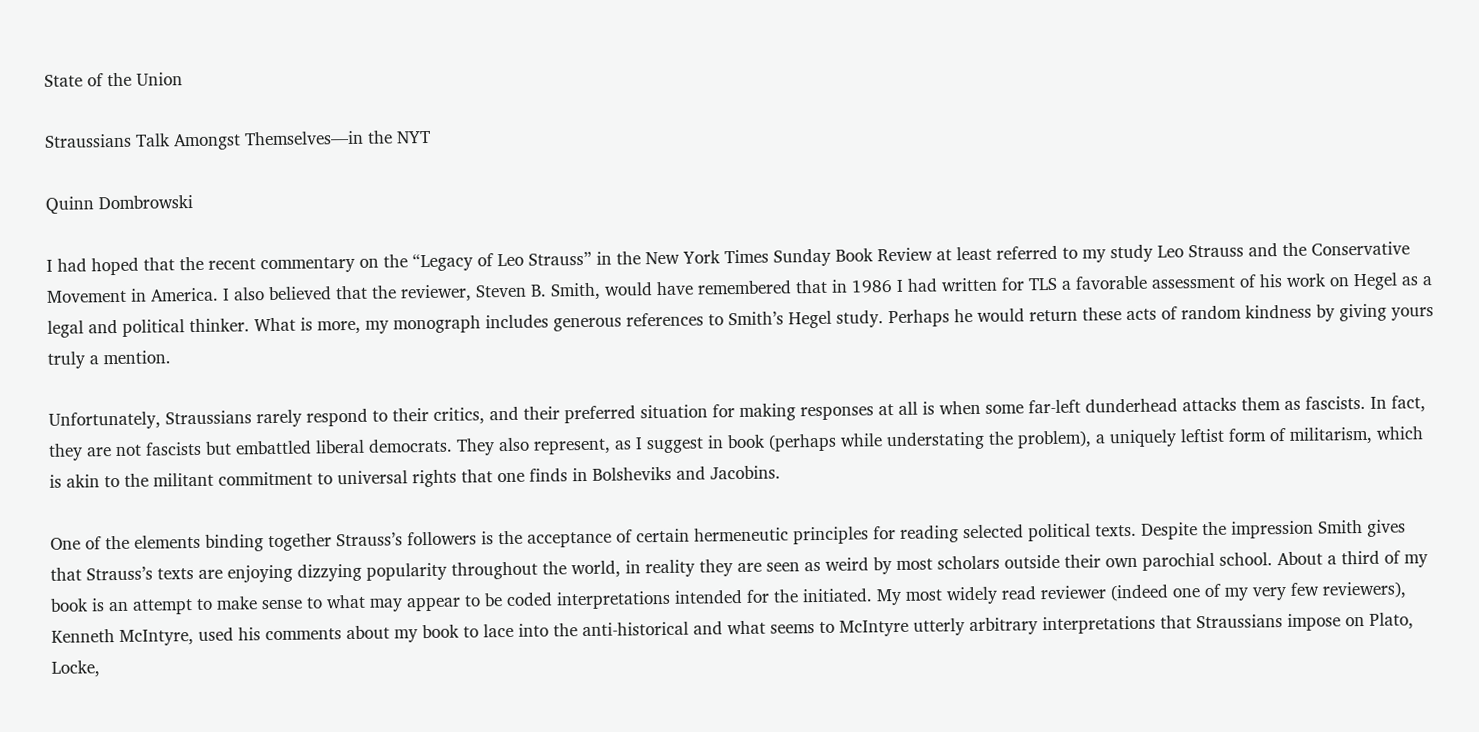State of the Union

Straussians Talk Amongst Themselves—in the NYT

Quinn Dombrowski

I had hoped that the recent commentary on the “Legacy of Leo Strauss” in the New York Times Sunday Book Review at least referred to my study Leo Strauss and the Conservative Movement in America. I also believed that the reviewer, Steven B. Smith, would have remembered that in 1986 I had written for TLS a favorable assessment of his work on Hegel as a legal and political thinker. What is more, my monograph includes generous references to Smith’s Hegel study. Perhaps he would return these acts of random kindness by giving yours truly a mention.

Unfortunately, Straussians rarely respond to their critics, and their preferred situation for making responses at all is when some far-left dunderhead attacks them as fascists. In fact, they are not fascists but embattled liberal democrats. They also represent, as I suggest in book (perhaps while understating the problem), a uniquely leftist form of militarism, which is akin to the militant commitment to universal rights that one finds in Bolsheviks and Jacobins.

One of the elements binding together Strauss’s followers is the acceptance of certain hermeneutic principles for reading selected political texts. Despite the impression Smith gives that Strauss’s texts are enjoying dizzying popularity throughout the world, in reality they are seen as weird by most scholars outside their own parochial school. About a third of my book is an attempt to make sense to what may appear to be coded interpretations intended for the initiated. My most widely read reviewer (indeed one of my very few reviewers), Kenneth McIntyre, used his comments about my book to lace into the anti-historical and what seems to McIntyre utterly arbitrary interpretations that Straussians impose on Plato, Locke,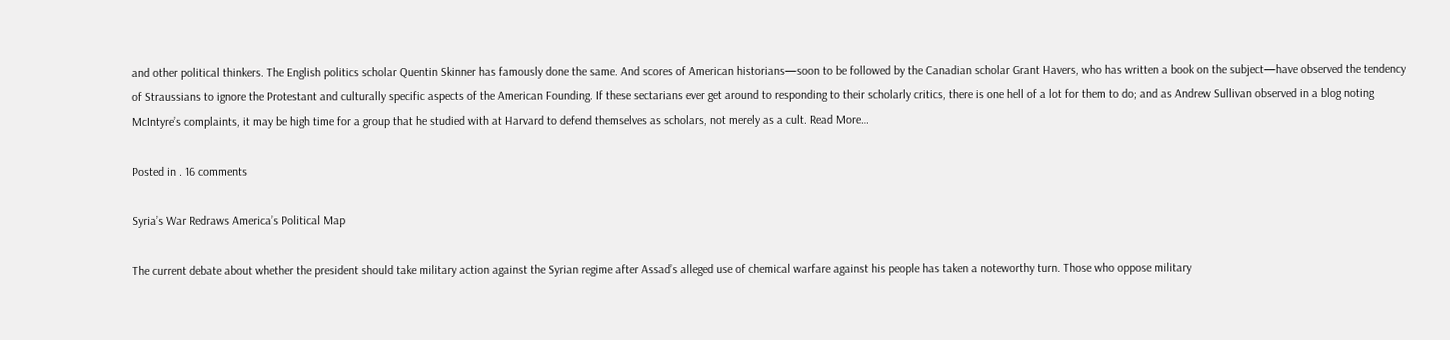and other political thinkers. The English politics scholar Quentin Skinner has famously done the same. And scores of American historians—soon to be followed by the Canadian scholar Grant Havers, who has written a book on the subject—have observed the tendency of Straussians to ignore the Protestant and culturally specific aspects of the American Founding. If these sectarians ever get around to responding to their scholarly critics, there is one hell of a lot for them to do; and as Andrew Sullivan observed in a blog noting McIntyre’s complaints, it may be high time for a group that he studied with at Harvard to defend themselves as scholars, not merely as a cult. Read More…

Posted in . 16 comments

Syria’s War Redraws America’s Political Map

The current debate about whether the president should take military action against the Syrian regime after Assad’s alleged use of chemical warfare against his people has taken a noteworthy turn. Those who oppose military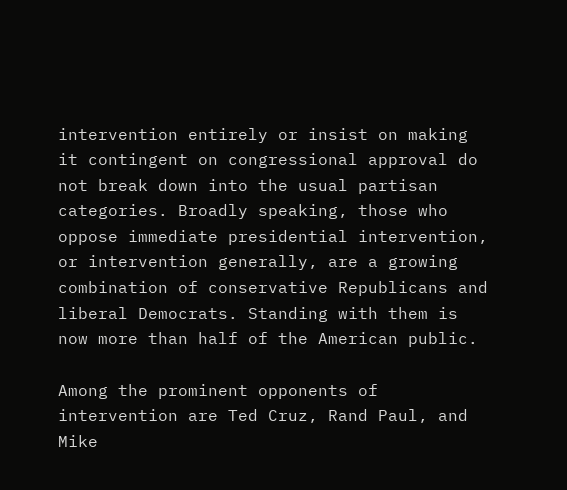intervention entirely or insist on making it contingent on congressional approval do not break down into the usual partisan categories. Broadly speaking, those who oppose immediate presidential intervention, or intervention generally, are a growing combination of conservative Republicans and liberal Democrats. Standing with them is now more than half of the American public.

Among the prominent opponents of intervention are Ted Cruz, Rand Paul, and Mike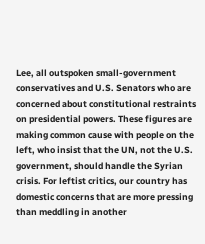Lee, all outspoken small-government conservatives and U.S. Senators who are concerned about constitutional restraints on presidential powers. These figures are making common cause with people on the left, who insist that the UN, not the U.S. government, should handle the Syrian crisis. For leftist critics, our country has domestic concerns that are more pressing than meddling in another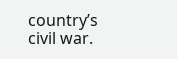country’s civil war.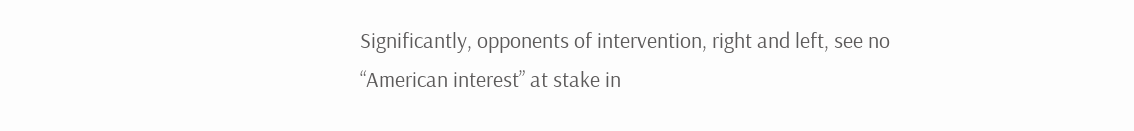Significantly, opponents of intervention, right and left, see no “American interest” at stake in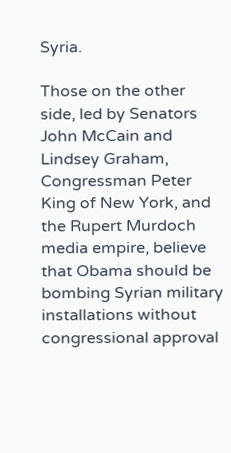Syria.

Those on the other side, led by Senators John McCain and Lindsey Graham, Congressman Peter King of New York, and the Rupert Murdoch media empire, believe that Obama should be bombing Syrian military installations without congressional approval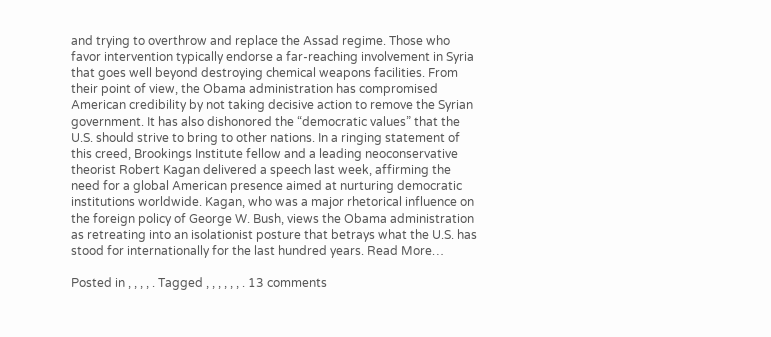and trying to overthrow and replace the Assad regime. Those who favor intervention typically endorse a far-reaching involvement in Syria that goes well beyond destroying chemical weapons facilities. From their point of view, the Obama administration has compromised American credibility by not taking decisive action to remove the Syrian government. It has also dishonored the “democratic values” that the U.S. should strive to bring to other nations. In a ringing statement of this creed, Brookings Institute fellow and a leading neoconservative theorist Robert Kagan delivered a speech last week, affirming the need for a global American presence aimed at nurturing democratic institutions worldwide. Kagan, who was a major rhetorical influence on the foreign policy of George W. Bush, views the Obama administration as retreating into an isolationist posture that betrays what the U.S. has stood for internationally for the last hundred years. Read More…

Posted in , , , , . Tagged , , , , , , . 13 comments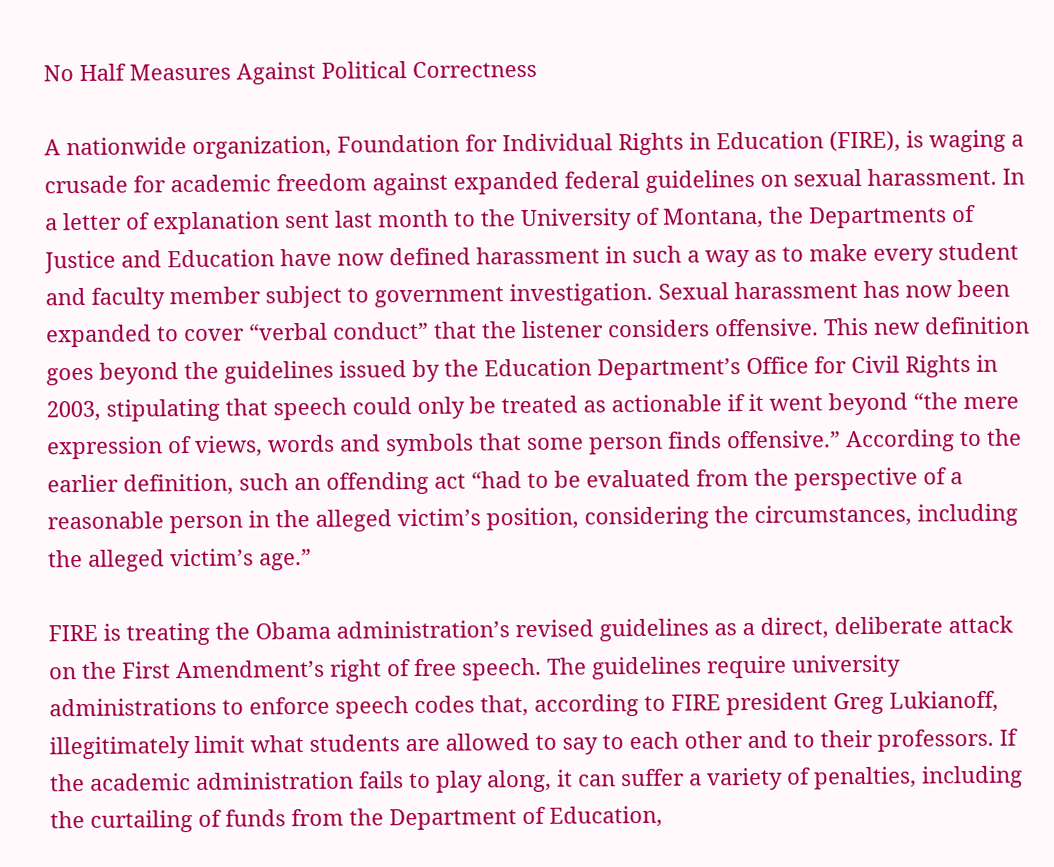No Half Measures Against Political Correctness

A nationwide organization, Foundation for Individual Rights in Education (FIRE), is waging a crusade for academic freedom against expanded federal guidelines on sexual harassment. In a letter of explanation sent last month to the University of Montana, the Departments of Justice and Education have now defined harassment in such a way as to make every student and faculty member subject to government investigation. Sexual harassment has now been expanded to cover “verbal conduct” that the listener considers offensive. This new definition goes beyond the guidelines issued by the Education Department’s Office for Civil Rights in 2003, stipulating that speech could only be treated as actionable if it went beyond “the mere expression of views, words and symbols that some person finds offensive.” According to the earlier definition, such an offending act “had to be evaluated from the perspective of a reasonable person in the alleged victim’s position, considering the circumstances, including the alleged victim’s age.”

FIRE is treating the Obama administration’s revised guidelines as a direct, deliberate attack on the First Amendment’s right of free speech. The guidelines require university administrations to enforce speech codes that, according to FIRE president Greg Lukianoff, illegitimately limit what students are allowed to say to each other and to their professors. If the academic administration fails to play along, it can suffer a variety of penalties, including the curtailing of funds from the Department of Education,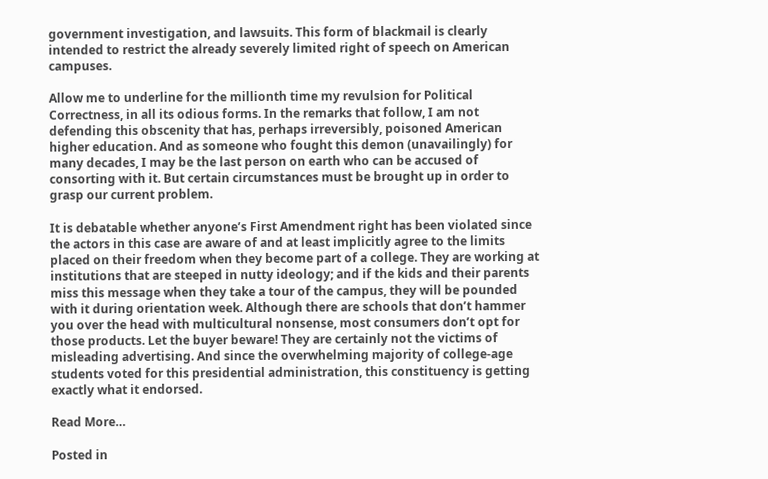government investigation, and lawsuits. This form of blackmail is clearly intended to restrict the already severely limited right of speech on American campuses.

Allow me to underline for the millionth time my revulsion for Political Correctness, in all its odious forms. In the remarks that follow, I am not defending this obscenity that has, perhaps irreversibly, poisoned American higher education. And as someone who fought this demon (unavailingly) for many decades, I may be the last person on earth who can be accused of consorting with it. But certain circumstances must be brought up in order to grasp our current problem.

It is debatable whether anyone’s First Amendment right has been violated since the actors in this case are aware of and at least implicitly agree to the limits placed on their freedom when they become part of a college. They are working at institutions that are steeped in nutty ideology; and if the kids and their parents miss this message when they take a tour of the campus, they will be pounded with it during orientation week. Although there are schools that don’t hammer you over the head with multicultural nonsense, most consumers don’t opt for those products. Let the buyer beware! They are certainly not the victims of misleading advertising. And since the overwhelming majority of college-age students voted for this presidential administration, this constituency is getting exactly what it endorsed.

Read More…

Posted in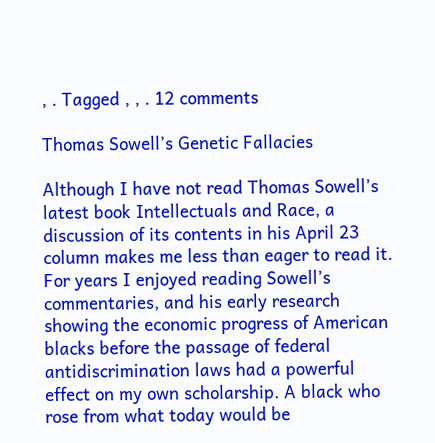, . Tagged , , . 12 comments

Thomas Sowell’s Genetic Fallacies

Although I have not read Thomas Sowell’s latest book Intellectuals and Race, a discussion of its contents in his April 23 column makes me less than eager to read it. For years I enjoyed reading Sowell’s commentaries, and his early research showing the economic progress of American blacks before the passage of federal antidiscrimination laws had a powerful effect on my own scholarship. A black who rose from what today would be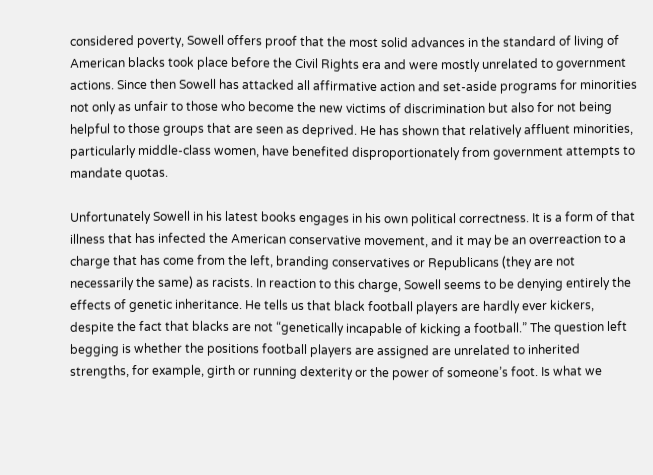considered poverty, Sowell offers proof that the most solid advances in the standard of living of American blacks took place before the Civil Rights era and were mostly unrelated to government actions. Since then Sowell has attacked all affirmative action and set-aside programs for minorities not only as unfair to those who become the new victims of discrimination but also for not being helpful to those groups that are seen as deprived. He has shown that relatively affluent minorities, particularly middle-class women, have benefited disproportionately from government attempts to mandate quotas.

Unfortunately Sowell in his latest books engages in his own political correctness. It is a form of that illness that has infected the American conservative movement, and it may be an overreaction to a charge that has come from the left, branding conservatives or Republicans (they are not necessarily the same) as racists. In reaction to this charge, Sowell seems to be denying entirely the effects of genetic inheritance. He tells us that black football players are hardly ever kickers, despite the fact that blacks are not “genetically incapable of kicking a football.” The question left begging is whether the positions football players are assigned are unrelated to inherited strengths, for example, girth or running dexterity or the power of someone’s foot. Is what we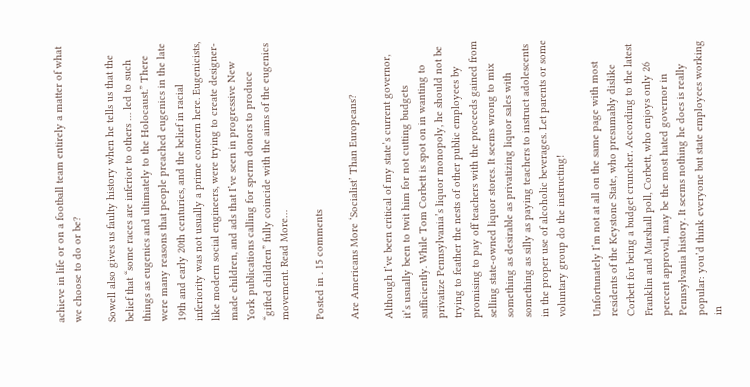achieve in life or on a football team entirely a matter of what we choose to do or be?

Sowell also gives us faulty history when he tells us that the belief that “some races are inferior to others … led to such things as eugenics and ultimately to the Holocaust.” There were many reasons that people preached eugenics in the late 19th and early 20th centuries, and the belief in racial inferiority was not usually a prime concern here. Eugenicists, like modern social engineers, were trying to create designer-made children, and ads that I’ve seen in progressive New York publications calling for sperm donors to produce “gifted children” fully coincide with the aims of the eugenics movement. Read More…

Posted in . 15 comments

Are Americans More ‘Socialist’ Than Europeans?

Although I’ve been critical of my state’s current governor, it’s usually been to twit him for not cutting budgets sufficiently. While Tom Corbett is spot on in wanting to privatize Pennsylvania’s liquor monopoly, he should not be trying to feather the nests of other public employees by promising to pay off teachers with the proceeds gained from selling state-owned liquor stores. It seems wrong to mix something as desirable as privatizing liquor sales with something as silly as paying teachers to instruct adolescents in the proper use of alcoholic beverages. Let parents or some voluntary group do the instructing!

Unfortunately I’m not at all on the same page with most residents of the Keystone State, who presumably dislike Corbett for being a budget cruncher. According to the latest Franklin and Marshall poll, Corbett, who enjoys only 26 percent approval, may be the most hated governor in Pennsylvania history. It seems nothing he does is really popular: you’d think everyone but state employees working in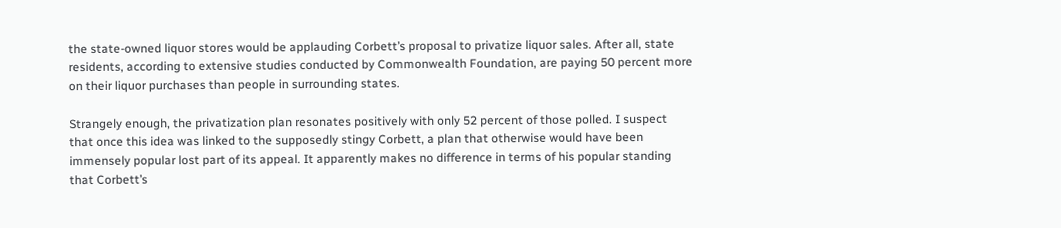the state-owned liquor stores would be applauding Corbett’s proposal to privatize liquor sales. After all, state residents, according to extensive studies conducted by Commonwealth Foundation, are paying 50 percent more on their liquor purchases than people in surrounding states.

Strangely enough, the privatization plan resonates positively with only 52 percent of those polled. I suspect that once this idea was linked to the supposedly stingy Corbett, a plan that otherwise would have been immensely popular lost part of its appeal. It apparently makes no difference in terms of his popular standing that Corbett’s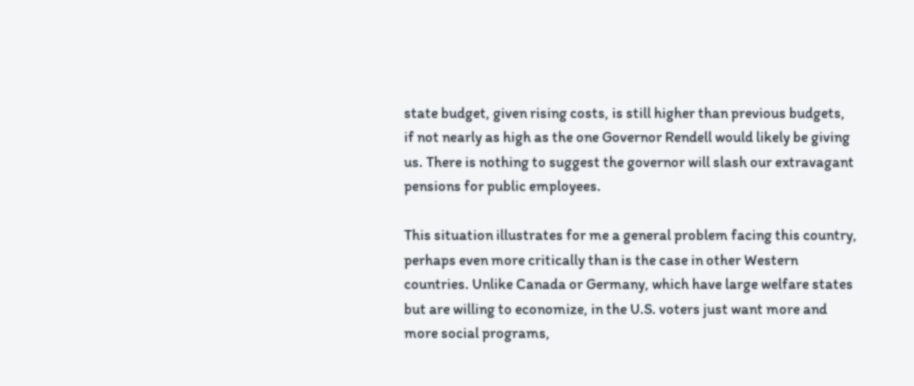state budget, given rising costs, is still higher than previous budgets, if not nearly as high as the one Governor Rendell would likely be giving us. There is nothing to suggest the governor will slash our extravagant pensions for public employees.

This situation illustrates for me a general problem facing this country, perhaps even more critically than is the case in other Western countries. Unlike Canada or Germany, which have large welfare states but are willing to economize, in the U.S. voters just want more and more social programs,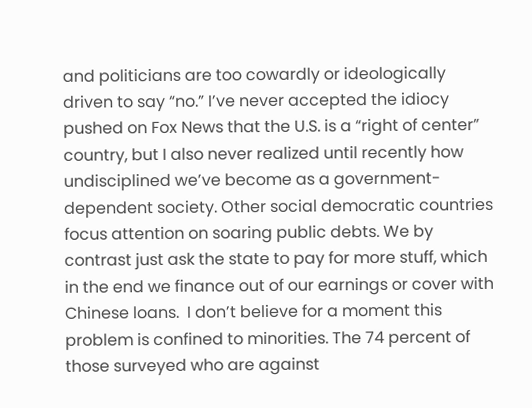and politicians are too cowardly or ideologically driven to say “no.” I’ve never accepted the idiocy pushed on Fox News that the U.S. is a “right of center” country, but I also never realized until recently how undisciplined we’ve become as a government-dependent society. Other social democratic countries focus attention on soaring public debts. We by contrast just ask the state to pay for more stuff, which in the end we finance out of our earnings or cover with Chinese loans.  I don’t believe for a moment this problem is confined to minorities. The 74 percent of those surveyed who are against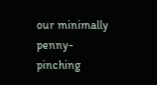our minimally penny-pinching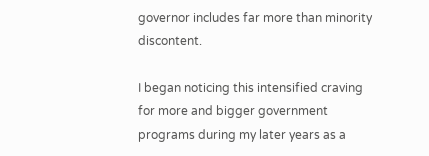governor includes far more than minority discontent.

I began noticing this intensified craving for more and bigger government programs during my later years as a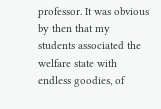professor. It was obvious by then that my students associated the welfare state with endless goodies, of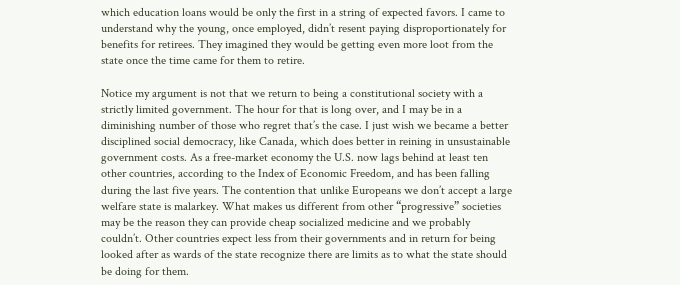which education loans would be only the first in a string of expected favors. I came to understand why the young, once employed, didn’t resent paying disproportionately for benefits for retirees. They imagined they would be getting even more loot from the state once the time came for them to retire.

Notice my argument is not that we return to being a constitutional society with a strictly limited government. The hour for that is long over, and I may be in a diminishing number of those who regret that’s the case. I just wish we became a better disciplined social democracy, like Canada, which does better in reining in unsustainable government costs. As a free-market economy the U.S. now lags behind at least ten other countries, according to the Index of Economic Freedom, and has been falling during the last five years. The contention that unlike Europeans we don’t accept a large welfare state is malarkey. What makes us different from other “progressive” societies may be the reason they can provide cheap socialized medicine and we probably couldn’t. Other countries expect less from their governments and in return for being looked after as wards of the state recognize there are limits as to what the state should be doing for them.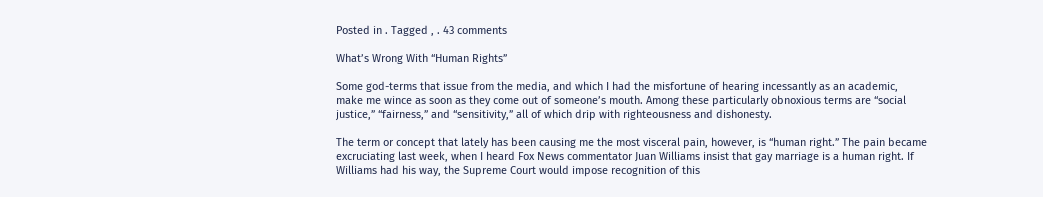Posted in . Tagged , . 43 comments

What’s Wrong With “Human Rights”

Some god-terms that issue from the media, and which I had the misfortune of hearing incessantly as an academic, make me wince as soon as they come out of someone’s mouth. Among these particularly obnoxious terms are “social justice,” “fairness,” and “sensitivity,” all of which drip with righteousness and dishonesty.

The term or concept that lately has been causing me the most visceral pain, however, is “human right.” The pain became excruciating last week, when I heard Fox News commentator Juan Williams insist that gay marriage is a human right. If Williams had his way, the Supreme Court would impose recognition of this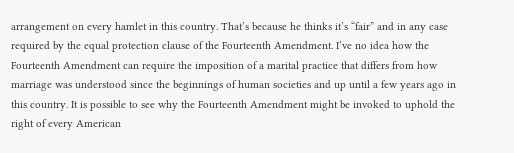arrangement on every hamlet in this country. That’s because he thinks it’s “fair” and in any case required by the equal protection clause of the Fourteenth Amendment. I’ve no idea how the Fourteenth Amendment can require the imposition of a marital practice that differs from how marriage was understood since the beginnings of human societies and up until a few years ago in this country. It is possible to see why the Fourteenth Amendment might be invoked to uphold the right of every American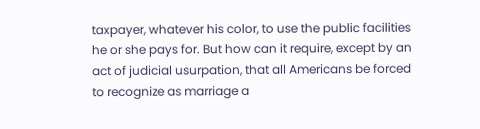taxpayer, whatever his color, to use the public facilities he or she pays for. But how can it require, except by an act of judicial usurpation, that all Americans be forced to recognize as marriage a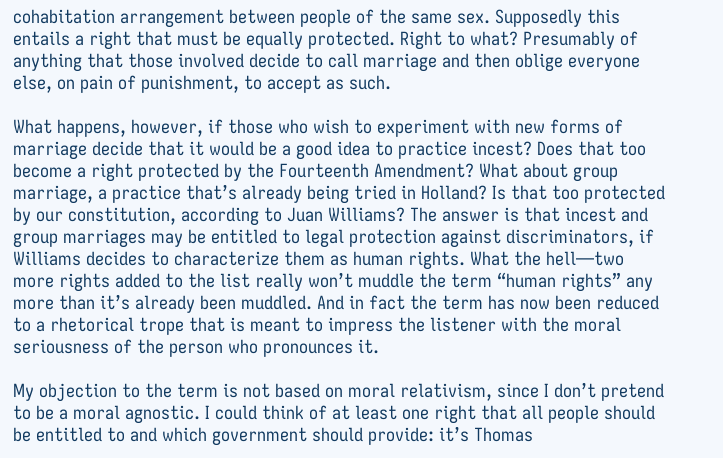cohabitation arrangement between people of the same sex. Supposedly this entails a right that must be equally protected. Right to what? Presumably of anything that those involved decide to call marriage and then oblige everyone else, on pain of punishment, to accept as such.

What happens, however, if those who wish to experiment with new forms of marriage decide that it would be a good idea to practice incest? Does that too become a right protected by the Fourteenth Amendment? What about group marriage, a practice that’s already being tried in Holland? Is that too protected by our constitution, according to Juan Williams? The answer is that incest and group marriages may be entitled to legal protection against discriminators, if Williams decides to characterize them as human rights. What the hell—two more rights added to the list really won’t muddle the term “human rights” any more than it’s already been muddled. And in fact the term has now been reduced to a rhetorical trope that is meant to impress the listener with the moral seriousness of the person who pronounces it.

My objection to the term is not based on moral relativism, since I don’t pretend to be a moral agnostic. I could think of at least one right that all people should be entitled to and which government should provide: it’s Thomas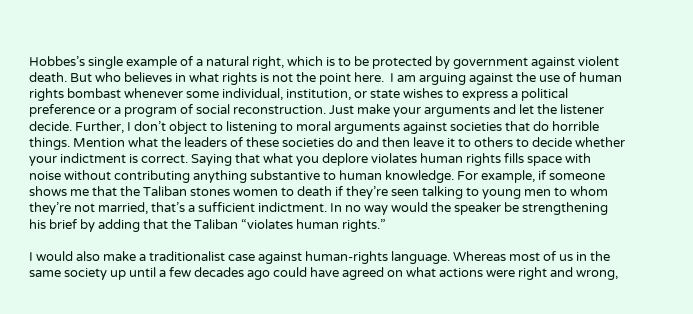Hobbes’s single example of a natural right, which is to be protected by government against violent death. But who believes in what rights is not the point here.  I am arguing against the use of human rights bombast whenever some individual, institution, or state wishes to express a political preference or a program of social reconstruction. Just make your arguments and let the listener decide. Further, I don’t object to listening to moral arguments against societies that do horrible things. Mention what the leaders of these societies do and then leave it to others to decide whether your indictment is correct. Saying that what you deplore violates human rights fills space with noise without contributing anything substantive to human knowledge. For example, if someone shows me that the Taliban stones women to death if they’re seen talking to young men to whom they’re not married, that’s a sufficient indictment. In no way would the speaker be strengthening his brief by adding that the Taliban “violates human rights.”

I would also make a traditionalist case against human-rights language. Whereas most of us in the same society up until a few decades ago could have agreed on what actions were right and wrong,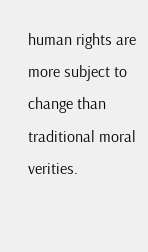human rights are more subject to change than traditional moral verities.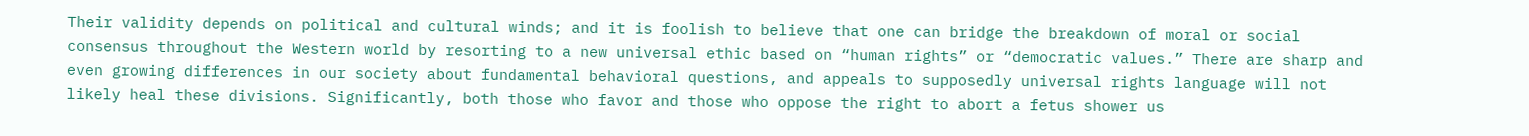Their validity depends on political and cultural winds; and it is foolish to believe that one can bridge the breakdown of moral or social consensus throughout the Western world by resorting to a new universal ethic based on “human rights” or “democratic values.” There are sharp and even growing differences in our society about fundamental behavioral questions, and appeals to supposedly universal rights language will not likely heal these divisions. Significantly, both those who favor and those who oppose the right to abort a fetus shower us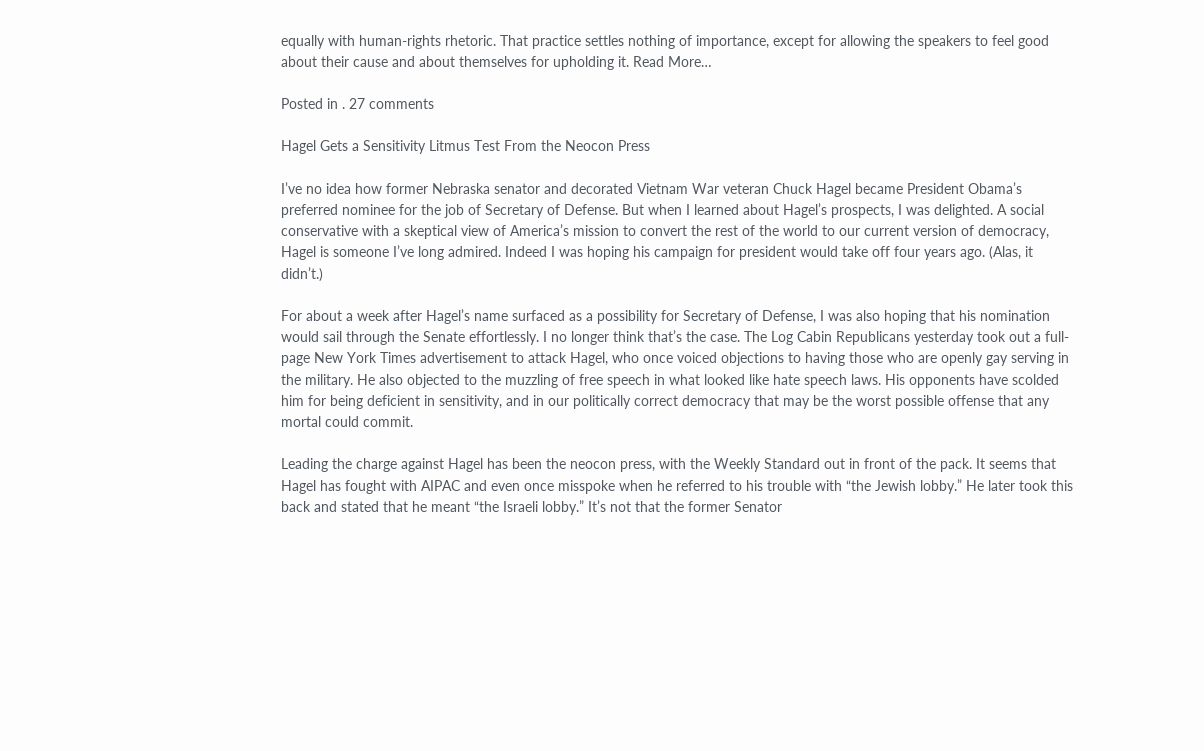equally with human-rights rhetoric. That practice settles nothing of importance, except for allowing the speakers to feel good about their cause and about themselves for upholding it. Read More…

Posted in . 27 comments

Hagel Gets a Sensitivity Litmus Test From the Neocon Press

I’ve no idea how former Nebraska senator and decorated Vietnam War veteran Chuck Hagel became President Obama’s preferred nominee for the job of Secretary of Defense. But when I learned about Hagel’s prospects, I was delighted. A social conservative with a skeptical view of America’s mission to convert the rest of the world to our current version of democracy, Hagel is someone I’ve long admired. Indeed I was hoping his campaign for president would take off four years ago. (Alas, it didn’t.)

For about a week after Hagel’s name surfaced as a possibility for Secretary of Defense, I was also hoping that his nomination would sail through the Senate effortlessly. I no longer think that’s the case. The Log Cabin Republicans yesterday took out a full-page New York Times advertisement to attack Hagel, who once voiced objections to having those who are openly gay serving in the military. He also objected to the muzzling of free speech in what looked like hate speech laws. His opponents have scolded him for being deficient in sensitivity, and in our politically correct democracy that may be the worst possible offense that any mortal could commit.

Leading the charge against Hagel has been the neocon press, with the Weekly Standard out in front of the pack. It seems that Hagel has fought with AIPAC and even once misspoke when he referred to his trouble with “the Jewish lobby.” He later took this back and stated that he meant “the Israeli lobby.” It’s not that the former Senator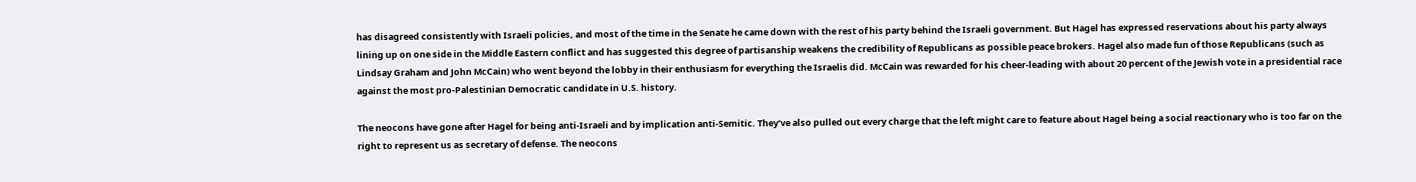has disagreed consistently with Israeli policies, and most of the time in the Senate he came down with the rest of his party behind the Israeli government. But Hagel has expressed reservations about his party always lining up on one side in the Middle Eastern conflict and has suggested this degree of partisanship weakens the credibility of Republicans as possible peace brokers. Hagel also made fun of those Republicans (such as Lindsay Graham and John McCain) who went beyond the lobby in their enthusiasm for everything the Israelis did. McCain was rewarded for his cheer-leading with about 20 percent of the Jewish vote in a presidential race against the most pro-Palestinian Democratic candidate in U.S. history.

The neocons have gone after Hagel for being anti-Israeli and by implication anti-Semitic. They’ve also pulled out every charge that the left might care to feature about Hagel being a social reactionary who is too far on the right to represent us as secretary of defense. The neocons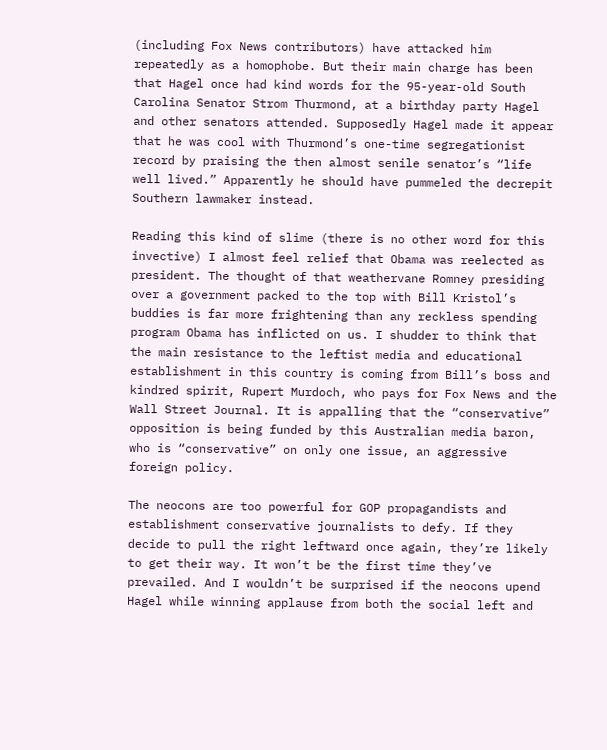(including Fox News contributors) have attacked him repeatedly as a homophobe. But their main charge has been that Hagel once had kind words for the 95-year-old South Carolina Senator Strom Thurmond, at a birthday party Hagel and other senators attended. Supposedly Hagel made it appear that he was cool with Thurmond’s one-time segregationist record by praising the then almost senile senator’s “life well lived.” Apparently he should have pummeled the decrepit Southern lawmaker instead.

Reading this kind of slime (there is no other word for this invective) I almost feel relief that Obama was reelected as president. The thought of that weathervane Romney presiding over a government packed to the top with Bill Kristol’s buddies is far more frightening than any reckless spending program Obama has inflicted on us. I shudder to think that the main resistance to the leftist media and educational establishment in this country is coming from Bill’s boss and kindred spirit, Rupert Murdoch, who pays for Fox News and the Wall Street Journal. It is appalling that the “conservative” opposition is being funded by this Australian media baron, who is “conservative” on only one issue, an aggressive foreign policy.

The neocons are too powerful for GOP propagandists and establishment conservative journalists to defy. If they decide to pull the right leftward once again, they’re likely to get their way. It won’t be the first time they’ve prevailed. And I wouldn’t be surprised if the neocons upend Hagel while winning applause from both the social left and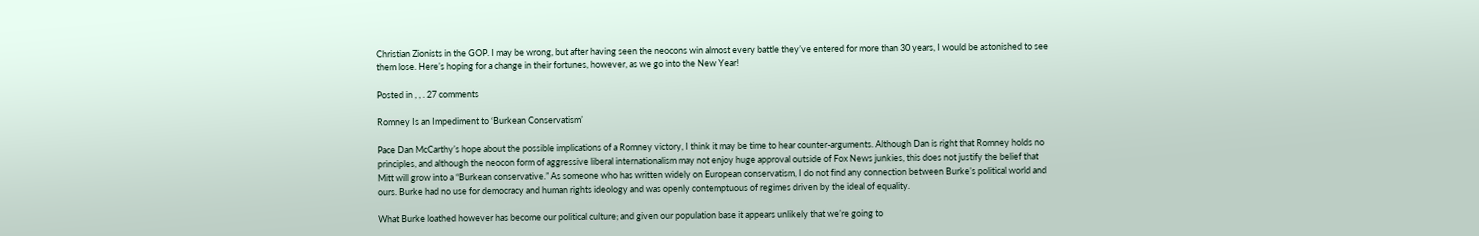Christian Zionists in the GOP. I may be wrong, but after having seen the neocons win almost every battle they’ve entered for more than 30 years, I would be astonished to see them lose. Here’s hoping for a change in their fortunes, however, as we go into the New Year!

Posted in , , . 27 comments

Romney Is an Impediment to ‘Burkean Conservatism’

Pace Dan McCarthy’s hope about the possible implications of a Romney victory, I think it may be time to hear counter-arguments. Although Dan is right that Romney holds no principles, and although the neocon form of aggressive liberal internationalism may not enjoy huge approval outside of Fox News junkies, this does not justify the belief that Mitt will grow into a “Burkean conservative.” As someone who has written widely on European conservatism, I do not find any connection between Burke’s political world and ours. Burke had no use for democracy and human rights ideology and was openly contemptuous of regimes driven by the ideal of equality.

What Burke loathed however has become our political culture; and given our population base it appears unlikely that we’re going to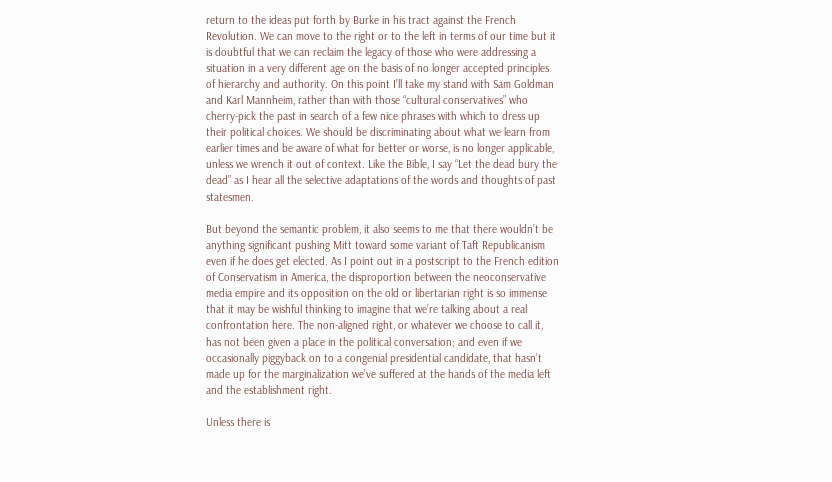return to the ideas put forth by Burke in his tract against the French Revolution. We can move to the right or to the left in terms of our time but it is doubtful that we can reclaim the legacy of those who were addressing a situation in a very different age on the basis of no longer accepted principles of hierarchy and authority. On this point I’ll take my stand with Sam Goldman and Karl Mannheim, rather than with those “cultural conservatives” who cherry-pick the past in search of a few nice phrases with which to dress up their political choices. We should be discriminating about what we learn from earlier times and be aware of what for better or worse, is no longer applicable, unless we wrench it out of context. Like the Bible, I say “Let the dead bury the dead” as I hear all the selective adaptations of the words and thoughts of past statesmen.

But beyond the semantic problem, it also seems to me that there wouldn’t be anything significant pushing Mitt toward some variant of Taft Republicanism even if he does get elected. As I point out in a postscript to the French edition of Conservatism in America, the disproportion between the neoconservative media empire and its opposition on the old or libertarian right is so immense that it may be wishful thinking to imagine that we’re talking about a real confrontation here. The non-aligned right, or whatever we choose to call it, has not been given a place in the political conversation; and even if we occasionally piggyback on to a congenial presidential candidate, that hasn’t made up for the marginalization we’ve suffered at the hands of the media left and the establishment right.

Unless there is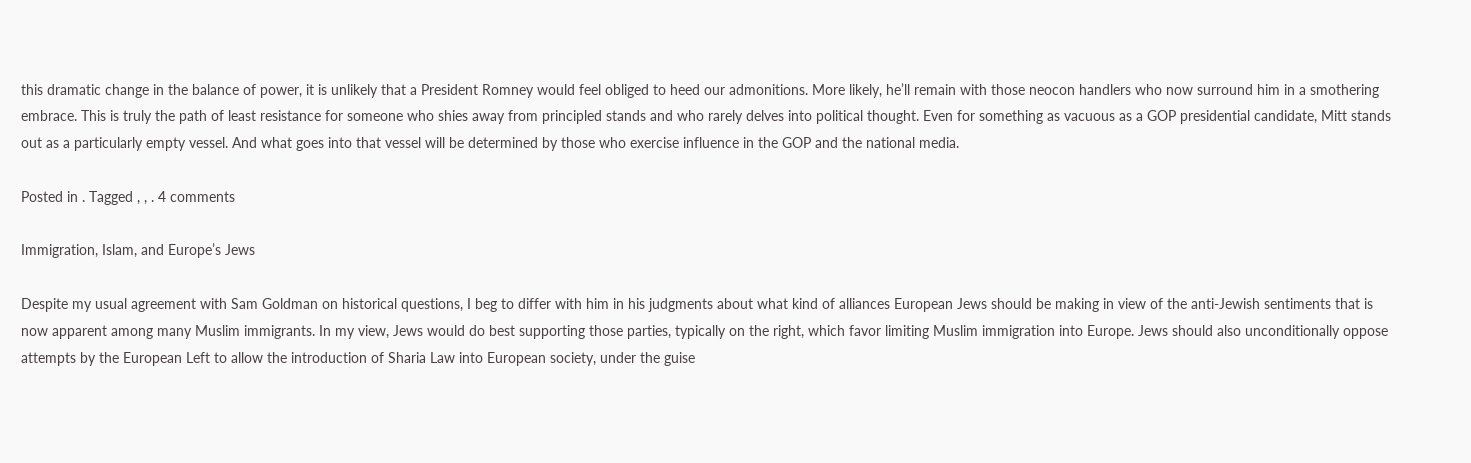this dramatic change in the balance of power, it is unlikely that a President Romney would feel obliged to heed our admonitions. More likely, he’ll remain with those neocon handlers who now surround him in a smothering embrace. This is truly the path of least resistance for someone who shies away from principled stands and who rarely delves into political thought. Even for something as vacuous as a GOP presidential candidate, Mitt stands out as a particularly empty vessel. And what goes into that vessel will be determined by those who exercise influence in the GOP and the national media.

Posted in . Tagged , , . 4 comments

Immigration, Islam, and Europe’s Jews

Despite my usual agreement with Sam Goldman on historical questions, I beg to differ with him in his judgments about what kind of alliances European Jews should be making in view of the anti-Jewish sentiments that is now apparent among many Muslim immigrants. In my view, Jews would do best supporting those parties, typically on the right, which favor limiting Muslim immigration into Europe. Jews should also unconditionally oppose attempts by the European Left to allow the introduction of Sharia Law into European society, under the guise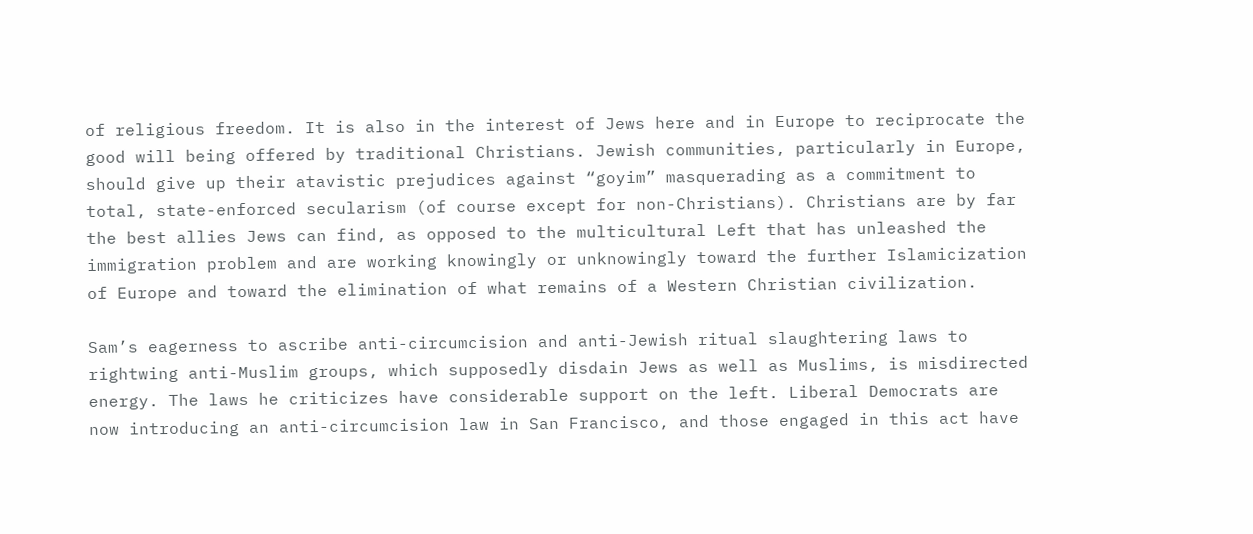of religious freedom. It is also in the interest of Jews here and in Europe to reciprocate the good will being offered by traditional Christians. Jewish communities, particularly in Europe, should give up their atavistic prejudices against “goyim” masquerading as a commitment to total, state-enforced secularism (of course except for non-Christians). Christians are by far the best allies Jews can find, as opposed to the multicultural Left that has unleashed the immigration problem and are working knowingly or unknowingly toward the further Islamicization of Europe and toward the elimination of what remains of a Western Christian civilization.

Sam’s eagerness to ascribe anti-circumcision and anti-Jewish ritual slaughtering laws to rightwing anti-Muslim groups, which supposedly disdain Jews as well as Muslims, is misdirected energy. The laws he criticizes have considerable support on the left. Liberal Democrats are now introducing an anti-circumcision law in San Francisco, and those engaged in this act have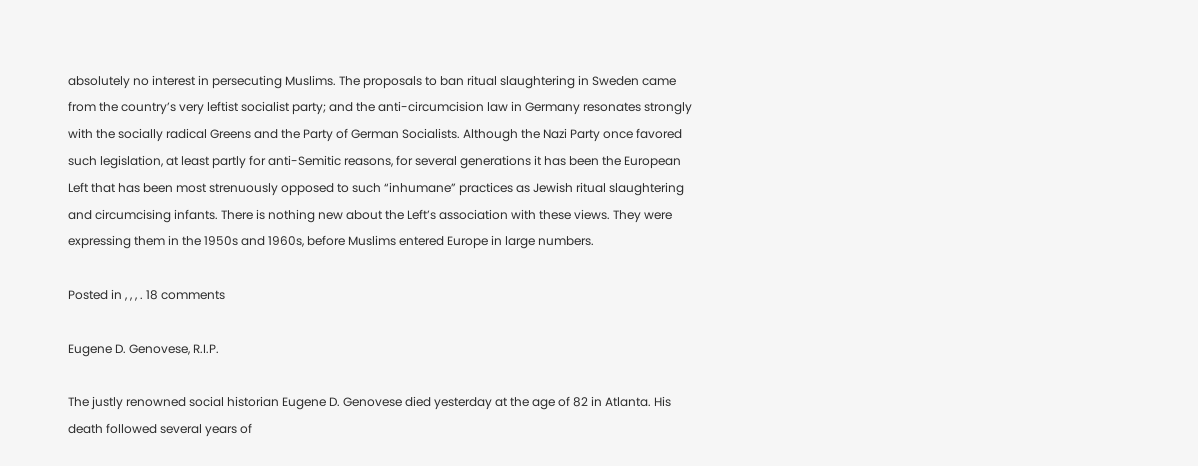absolutely no interest in persecuting Muslims. The proposals to ban ritual slaughtering in Sweden came from the country’s very leftist socialist party; and the anti-circumcision law in Germany resonates strongly with the socially radical Greens and the Party of German Socialists. Although the Nazi Party once favored such legislation, at least partly for anti-Semitic reasons, for several generations it has been the European Left that has been most strenuously opposed to such “inhumane” practices as Jewish ritual slaughtering and circumcising infants. There is nothing new about the Left’s association with these views. They were expressing them in the 1950s and 1960s, before Muslims entered Europe in large numbers.

Posted in , , , . 18 comments

Eugene D. Genovese, R.I.P.

The justly renowned social historian Eugene D. Genovese died yesterday at the age of 82 in Atlanta. His death followed several years of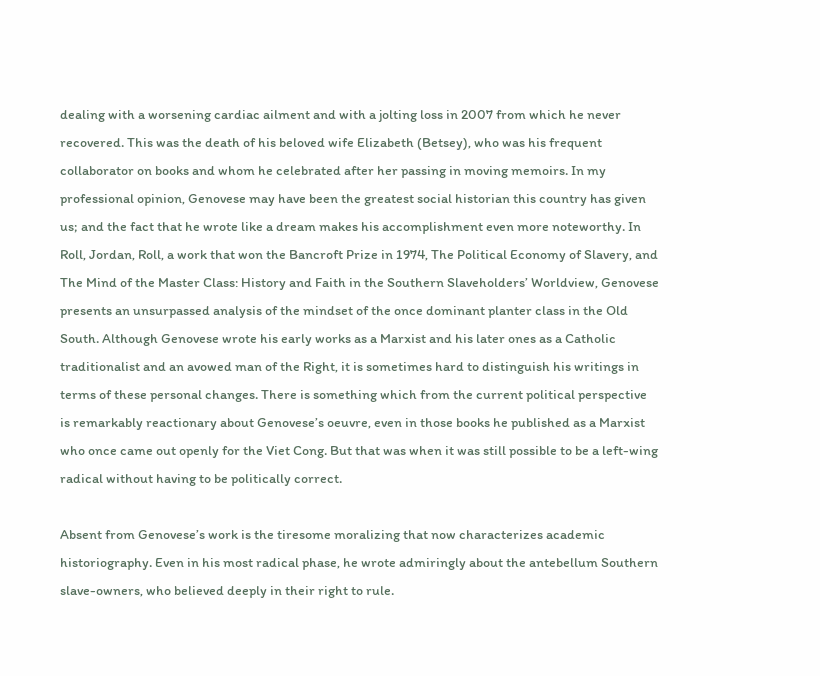dealing with a worsening cardiac ailment and with a jolting loss in 2007 from which he never recovered. This was the death of his beloved wife Elizabeth (Betsey), who was his frequent collaborator on books and whom he celebrated after her passing in moving memoirs. In my professional opinion, Genovese may have been the greatest social historian this country has given us; and the fact that he wrote like a dream makes his accomplishment even more noteworthy. In Roll, Jordan, Roll, a work that won the Bancroft Prize in 1974, The Political Economy of Slavery, and The Mind of the Master Class: History and Faith in the Southern Slaveholders’ Worldview, Genovese presents an unsurpassed analysis of the mindset of the once dominant planter class in the Old South. Although Genovese wrote his early works as a Marxist and his later ones as a Catholic traditionalist and an avowed man of the Right, it is sometimes hard to distinguish his writings in terms of these personal changes. There is something which from the current political perspective is remarkably reactionary about Genovese’s oeuvre, even in those books he published as a Marxist who once came out openly for the Viet Cong. But that was when it was still possible to be a left-wing radical without having to be politically correct.

Absent from Genovese’s work is the tiresome moralizing that now characterizes academic historiography. Even in his most radical phase, he wrote admiringly about the antebellum Southern slave-owners, who believed deeply in their right to rule.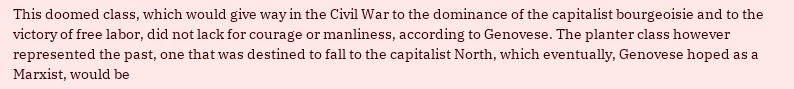This doomed class, which would give way in the Civil War to the dominance of the capitalist bourgeoisie and to the victory of free labor, did not lack for courage or manliness, according to Genovese. The planter class however represented the past, one that was destined to fall to the capitalist North, which eventually, Genovese hoped as a Marxist, would be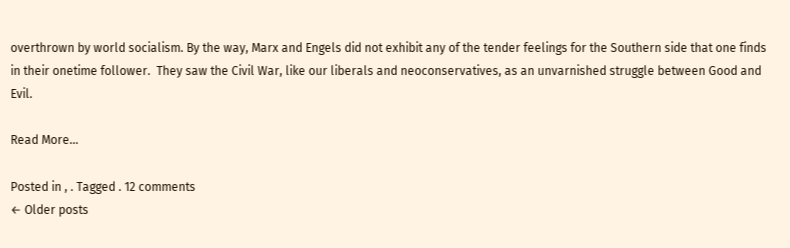overthrown by world socialism. By the way, Marx and Engels did not exhibit any of the tender feelings for the Southern side that one finds in their onetime follower.  They saw the Civil War, like our liberals and neoconservatives, as an unvarnished struggle between Good and Evil.

Read More…

Posted in , . Tagged . 12 comments
← Older posts